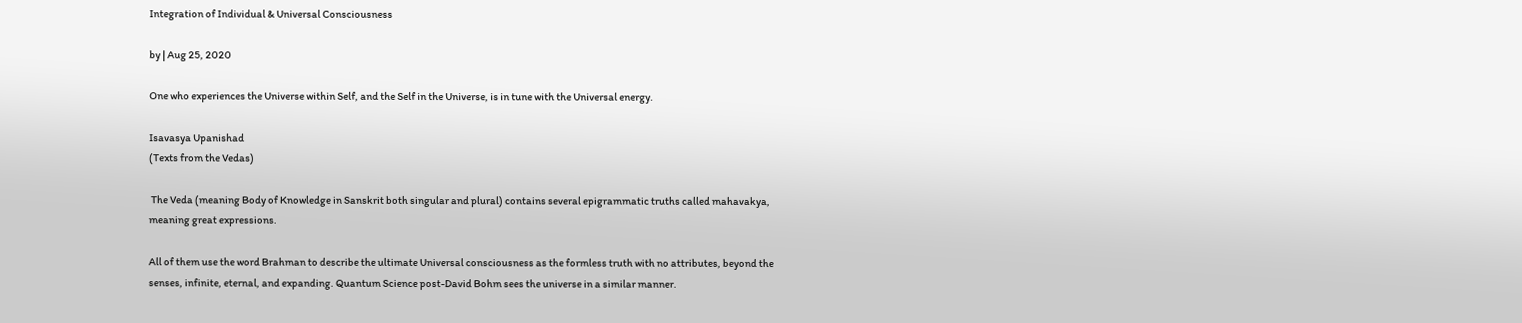Integration of Individual & Universal Consciousness

by | Aug 25, 2020

One who experiences the Universe within Self, and the Self in the Universe, is in tune with the Universal energy.

Isavasya Upanishad
(Texts from the Vedas)

 The Veda (meaning Body of Knowledge in Sanskrit both singular and plural) contains several epigrammatic truths called mahavakya, meaning great expressions.

All of them use the word Brahman to describe the ultimate Universal consciousness as the formless truth with no attributes, beyond the senses, infinite, eternal, and expanding. Quantum Science post-David Bohm sees the universe in a similar manner.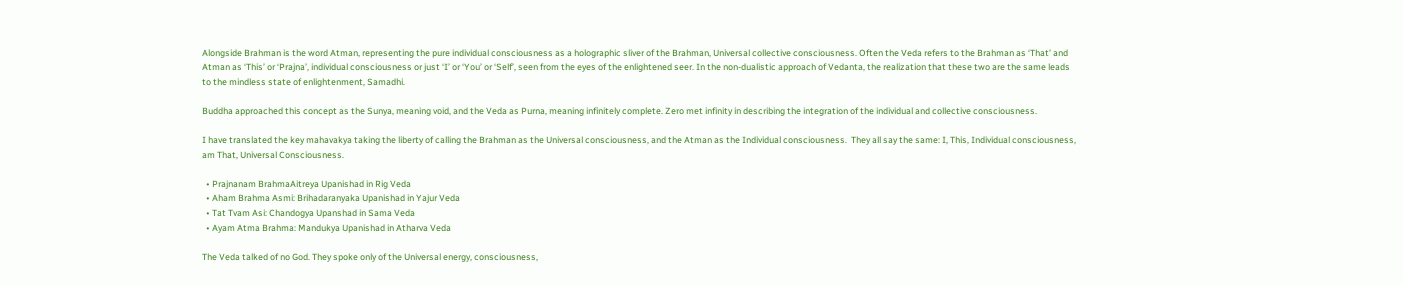Alongside Brahman is the word Atman, representing the pure individual consciousness as a holographic sliver of the Brahman, Universal collective consciousness. Often the Veda refers to the Brahman as ‘That’ and Atman as ‘This’ or ‘Prajna’, individual consciousness or just ‘I’ or ‘You’ or ‘Self’, seen from the eyes of the enlightened seer. In the non-dualistic approach of Vedanta, the realization that these two are the same leads to the mindless state of enlightenment, Samadhi.

Buddha approached this concept as the Sunya, meaning void, and the Veda as Purna, meaning infinitely complete. Zero met infinity in describing the integration of the individual and collective consciousness.

I have translated the key mahavakya taking the liberty of calling the Brahman as the Universal consciousness, and the Atman as the Individual consciousness.  They all say the same: I, This, Individual consciousness, am That, Universal Consciousness.

  • Prajnanam BrahmaAitreya Upanishad in Rig Veda
  • Aham Brahma Asmi: Brihadaranyaka Upanishad in Yajur Veda
  • Tat Tvam Asi: Chandogya Upanshad in Sama Veda
  • Ayam Atma Brahma: Mandukya Upanishad in Atharva Veda

The Veda talked of no God. They spoke only of the Universal energy, consciousness,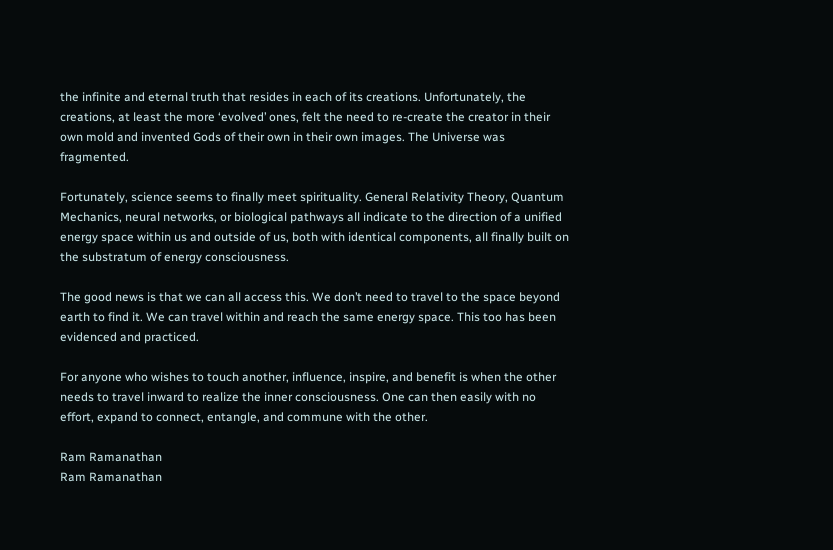the infinite and eternal truth that resides in each of its creations. Unfortunately, the creations, at least the more ‘evolved’ ones, felt the need to re-create the creator in their own mold and invented Gods of their own in their own images. The Universe was fragmented.

Fortunately, science seems to finally meet spirituality. General Relativity Theory, Quantum Mechanics, neural networks, or biological pathways all indicate to the direction of a unified energy space within us and outside of us, both with identical components, all finally built on the substratum of energy consciousness.

The good news is that we can all access this. We don’t need to travel to the space beyond earth to find it. We can travel within and reach the same energy space. This too has been evidenced and practiced.

For anyone who wishes to touch another, influence, inspire, and benefit is when the other needs to travel inward to realize the inner consciousness. One can then easily with no effort, expand to connect, entangle, and commune with the other.

Ram Ramanathan
Ram Ramanathan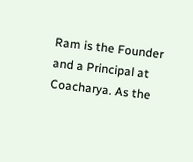Ram is the Founder and a Principal at Coacharya. As the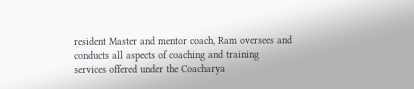resident Master and mentor coach, Ram oversees and conducts all aspects of coaching and training services offered under the Coacharya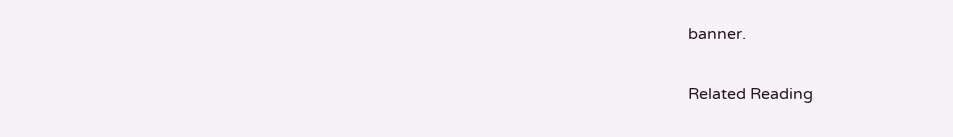banner.

Related Reading